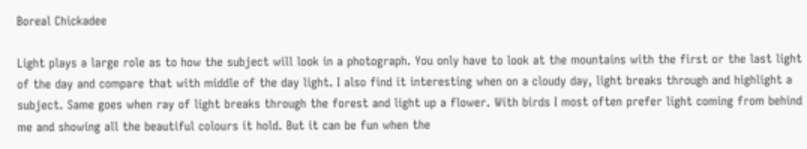Boreal Chickadee

Light plays a large role as to how the subject will look in a photograph. You only have to look at the mountains with the first or the last light of the day and compare that with middle of the day light. I also find it interesting when on a cloudy day, light breaks through and highlight a subject. Same goes when ray of light breaks through the forest and light up a flower. With birds I most often prefer light coming from behind me and showing all the beautiful colours it hold. But it can be fun when the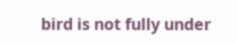bird is not fully under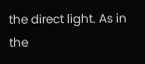the direct light. As in the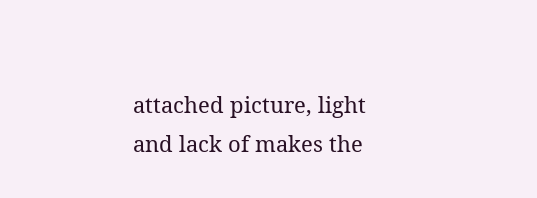attached picture, light and lack of makes the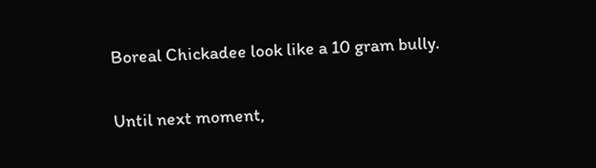Boreal Chickadee look like a 10 gram bully.

Until next moment,